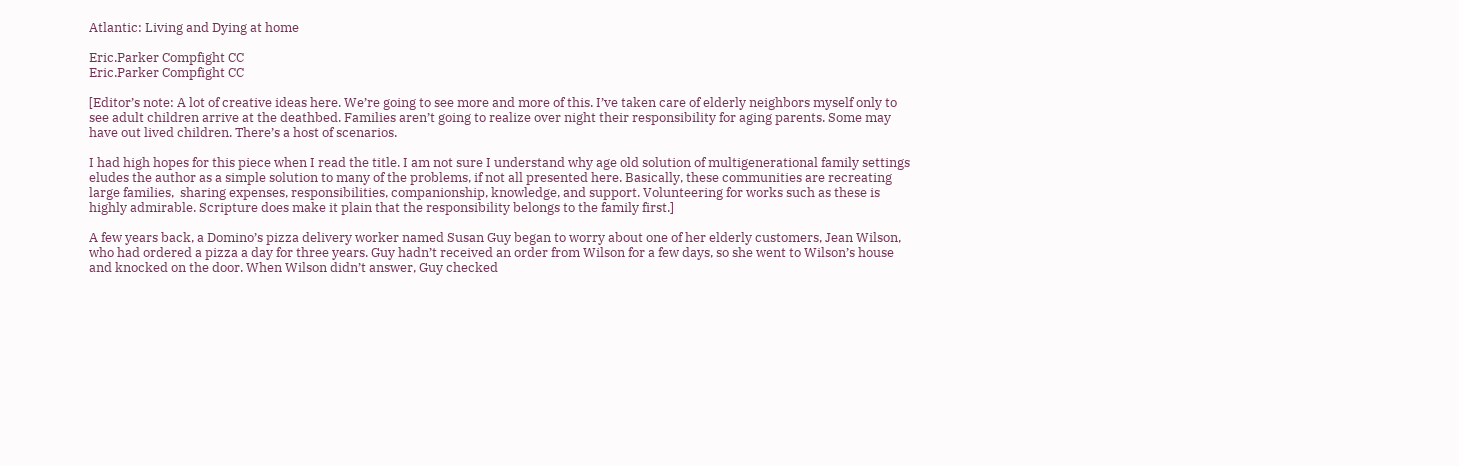Atlantic: Living and Dying at home

Eric.Parker Compfight CC
Eric.Parker Compfight CC

[Editor’s note: A lot of creative ideas here. We’re going to see more and more of this. I’ve taken care of elderly neighbors myself only to see adult children arrive at the deathbed. Families aren’t going to realize over night their responsibility for aging parents. Some may have out lived children. There’s a host of scenarios.

I had high hopes for this piece when I read the title. I am not sure I understand why age old solution of multigenerational family settings eludes the author as a simple solution to many of the problems, if not all presented here. Basically, these communities are recreating large families,  sharing expenses, responsibilities, companionship, knowledge, and support. Volunteering for works such as these is highly admirable. Scripture does make it plain that the responsibility belongs to the family first.]

A few years back, a Domino’s pizza delivery worker named Susan Guy began to worry about one of her elderly customers, Jean Wilson, who had ordered a pizza a day for three years. Guy hadn’t received an order from Wilson for a few days, so she went to Wilson’s house and knocked on the door. When Wilson didn’t answer, Guy checked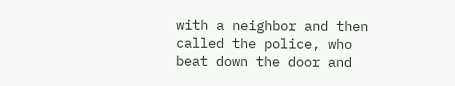with a neighbor and then called the police, who beat down the door and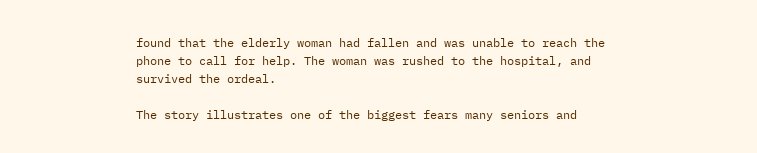found that the elderly woman had fallen and was unable to reach the phone to call for help. The woman was rushed to the hospital, and survived the ordeal.

The story illustrates one of the biggest fears many seniors and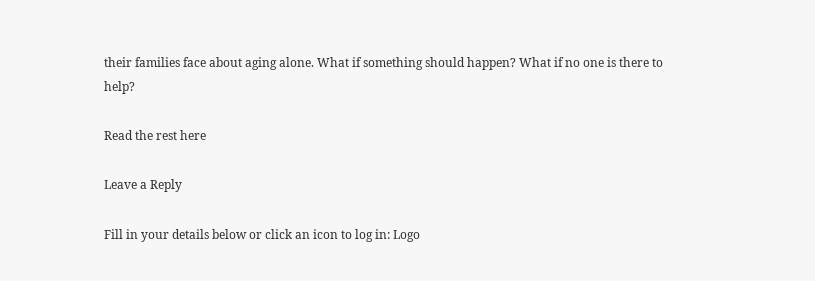their families face about aging alone. What if something should happen? What if no one is there to help?

Read the rest here

Leave a Reply

Fill in your details below or click an icon to log in: Logo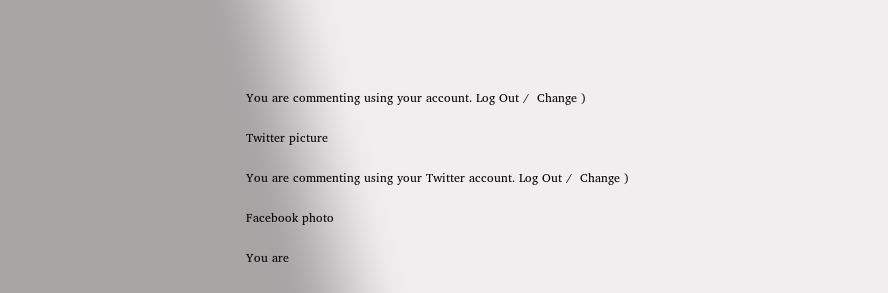You are commenting using your account. Log Out /  Change )

Twitter picture

You are commenting using your Twitter account. Log Out /  Change )

Facebook photo

You are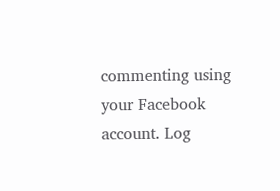commenting using your Facebook account. Log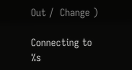Out /  Change )

Connecting to %s